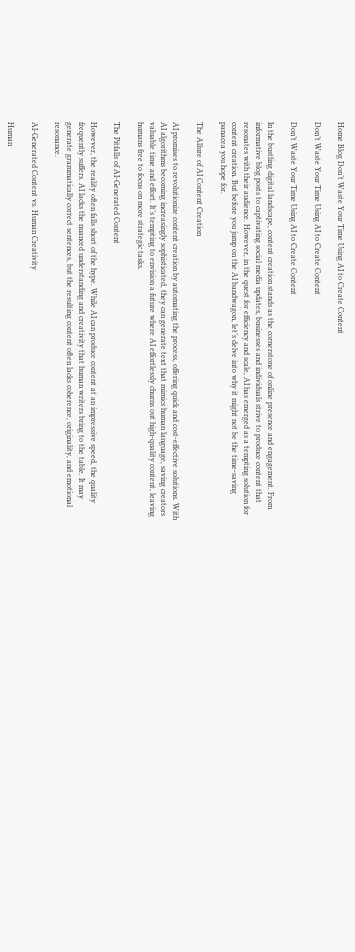Home Blog Don’t Waste Your Time Using AI to Create Content

Don’t Waste Your Time Using AI to Create Content

Don’t Waste Your Time Using AI to Create Content

In the bustling digital landscape, content creation stands as the cornerstone of online presence and engagement. From informative blog posts to captivating social media updates, businesses and individuals strive to produce content that resonates with their audience. However, in the quest for efficiency and scale, AI has emerged as a tempting solution for content creation. But before you jump on the AI bandwagon, let’s delve into why it might not be the time-saving panacea you hope for.

The Allure of AI Content Creation

AI promises to revolutionize content creation by automating the process, offering quick and cost-effective solutions. With AI algorithms becoming increasingly sophisticated, they can generate text that mimics human language, saving creators valuable time and effort. It’s tempting to envision a future where AI effortlessly churns out high-quality content, leaving humans free to focus on more strategic tasks.

The Pitfalls of AI-Generated Content

However, the reality often falls short of the hype. While AI can produce content at an impressive speed, the quality frequently suffers. AI lacks the nuanced understanding and creativity that human writers bring to the table. It may generate grammatically correct sentences, but the resulting content often lacks coherence, originality, and emotional resonance.

AI-Generated Content vs. Human Creativity

Human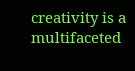creativity is a multifaceted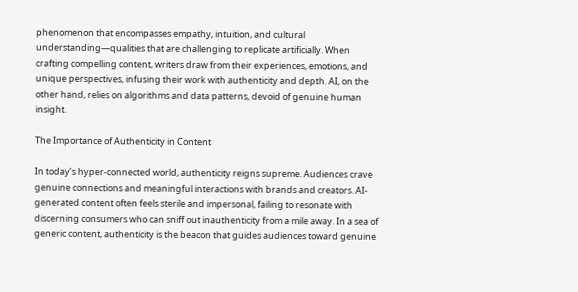phenomenon that encompasses empathy, intuition, and cultural understanding—qualities that are challenging to replicate artificially. When crafting compelling content, writers draw from their experiences, emotions, and unique perspectives, infusing their work with authenticity and depth. AI, on the other hand, relies on algorithms and data patterns, devoid of genuine human insight.

The Importance of Authenticity in Content

In today’s hyper-connected world, authenticity reigns supreme. Audiences crave genuine connections and meaningful interactions with brands and creators. AI-generated content often feels sterile and impersonal, failing to resonate with discerning consumers who can sniff out inauthenticity from a mile away. In a sea of generic content, authenticity is the beacon that guides audiences toward genuine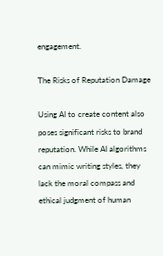engagement.

The Risks of Reputation Damage

Using AI to create content also poses significant risks to brand reputation. While AI algorithms can mimic writing styles, they lack the moral compass and ethical judgment of human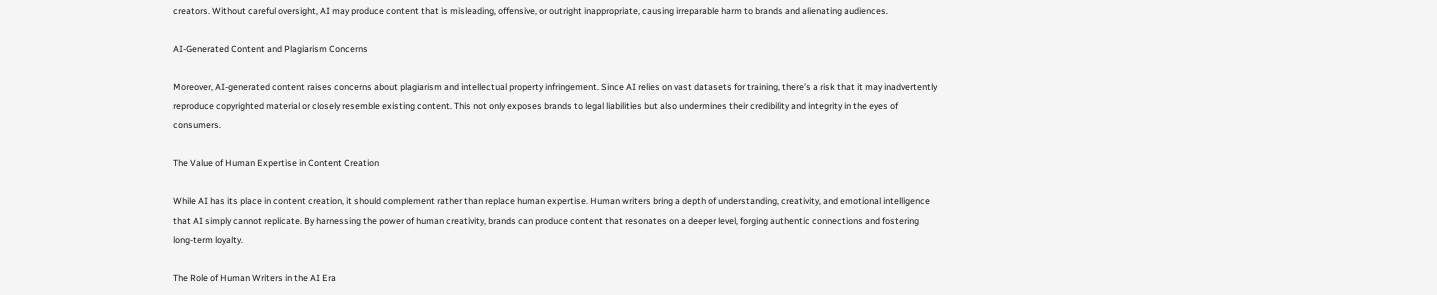creators. Without careful oversight, AI may produce content that is misleading, offensive, or outright inappropriate, causing irreparable harm to brands and alienating audiences.

AI-Generated Content and Plagiarism Concerns

Moreover, AI-generated content raises concerns about plagiarism and intellectual property infringement. Since AI relies on vast datasets for training, there’s a risk that it may inadvertently reproduce copyrighted material or closely resemble existing content. This not only exposes brands to legal liabilities but also undermines their credibility and integrity in the eyes of consumers.

The Value of Human Expertise in Content Creation

While AI has its place in content creation, it should complement rather than replace human expertise. Human writers bring a depth of understanding, creativity, and emotional intelligence that AI simply cannot replicate. By harnessing the power of human creativity, brands can produce content that resonates on a deeper level, forging authentic connections and fostering long-term loyalty.

The Role of Human Writers in the AI Era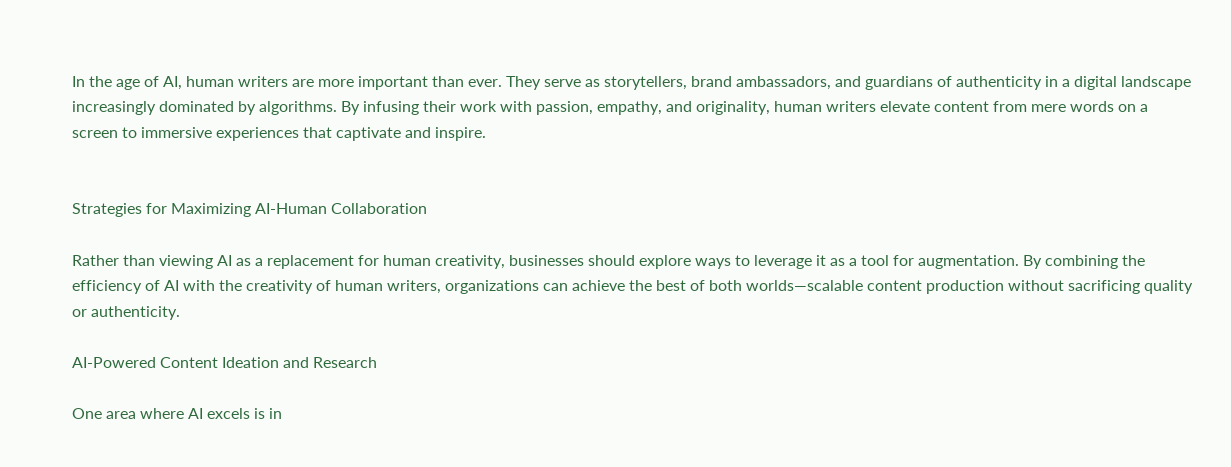In the age of AI, human writers are more important than ever. They serve as storytellers, brand ambassadors, and guardians of authenticity in a digital landscape increasingly dominated by algorithms. By infusing their work with passion, empathy, and originality, human writers elevate content from mere words on a screen to immersive experiences that captivate and inspire.


Strategies for Maximizing AI-Human Collaboration

Rather than viewing AI as a replacement for human creativity, businesses should explore ways to leverage it as a tool for augmentation. By combining the efficiency of AI with the creativity of human writers, organizations can achieve the best of both worlds—scalable content production without sacrificing quality or authenticity.

AI-Powered Content Ideation and Research

One area where AI excels is in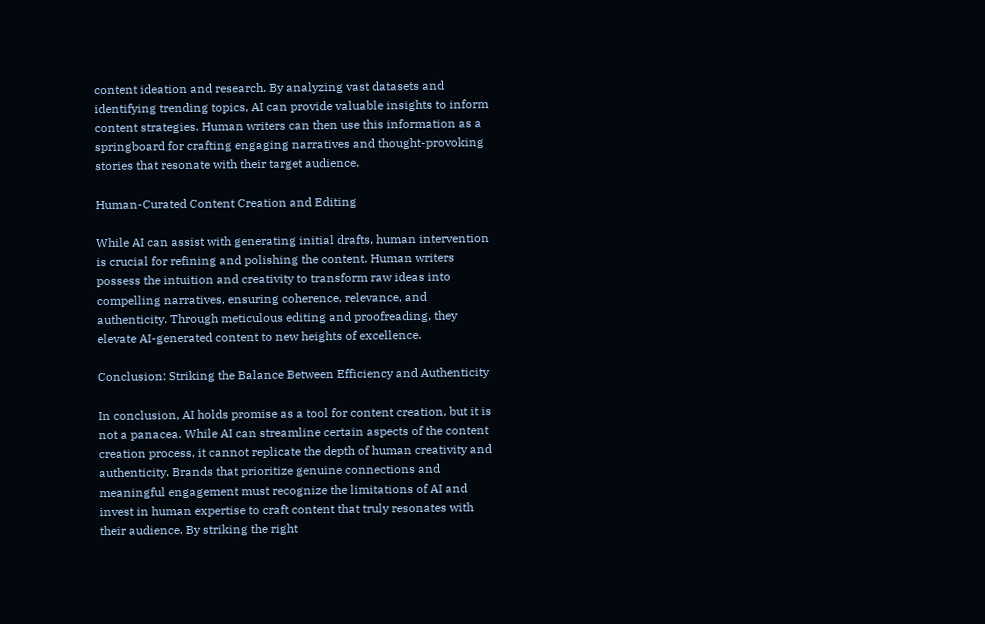content ideation and research. By analyzing vast datasets and identifying trending topics, AI can provide valuable insights to inform content strategies. Human writers can then use this information as a springboard for crafting engaging narratives and thought-provoking stories that resonate with their target audience.

Human-Curated Content Creation and Editing

While AI can assist with generating initial drafts, human intervention is crucial for refining and polishing the content. Human writers possess the intuition and creativity to transform raw ideas into compelling narratives, ensuring coherence, relevance, and authenticity. Through meticulous editing and proofreading, they elevate AI-generated content to new heights of excellence.

Conclusion: Striking the Balance Between Efficiency and Authenticity

In conclusion, AI holds promise as a tool for content creation, but it is not a panacea. While AI can streamline certain aspects of the content creation process, it cannot replicate the depth of human creativity and authenticity. Brands that prioritize genuine connections and meaningful engagement must recognize the limitations of AI and invest in human expertise to craft content that truly resonates with their audience. By striking the right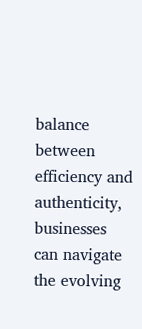balance between efficiency and authenticity, businesses can navigate the evolving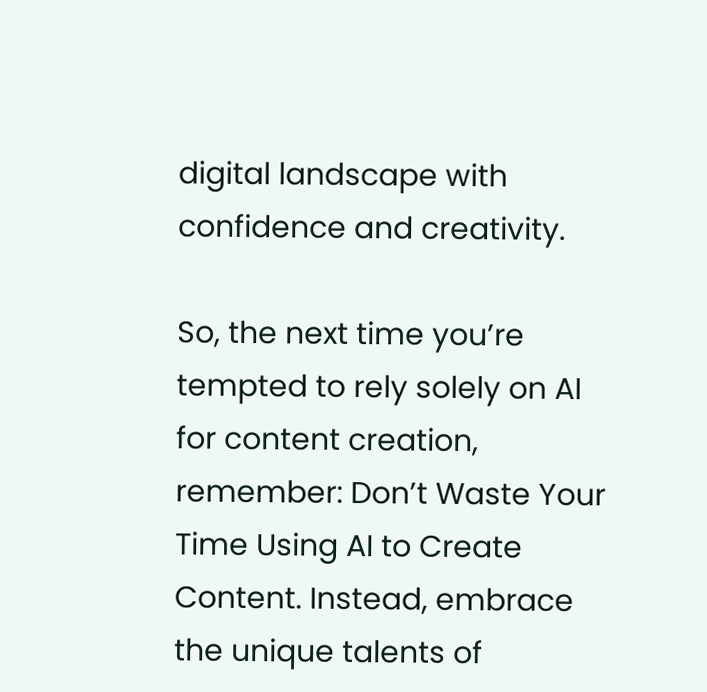digital landscape with confidence and creativity.

So, the next time you’re tempted to rely solely on AI for content creation, remember: Don’t Waste Your Time Using AI to Create Content. Instead, embrace the unique talents of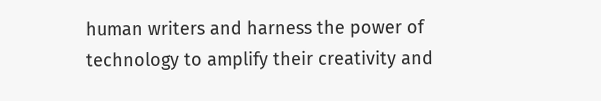human writers and harness the power of technology to amplify their creativity and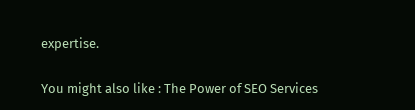expertise.

You might also like : The Power of SEO Services